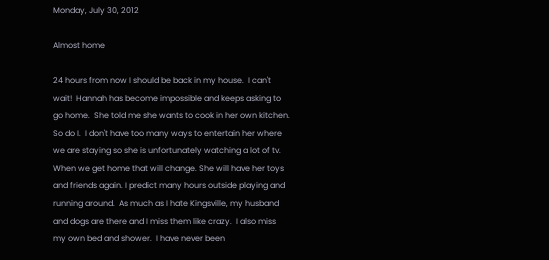Monday, July 30, 2012

Almost home

24 hours from now I should be back in my house.  I can't wait!  Hannah has become impossible and keeps asking to go home.  She told me she wants to cook in her own kitchen.  So do I.  I don't have too many ways to entertain her where we are staying so she is unfortunately watching a lot of tv.  When we get home that will change. She will have her toys and friends again. I predict many hours outside playing and running around.  As much as I hate Kingsville, my husband and dogs are there and I miss them like crazy.  I also miss my own bed and shower.  I have never been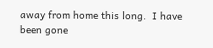away from home this long.  I have been gone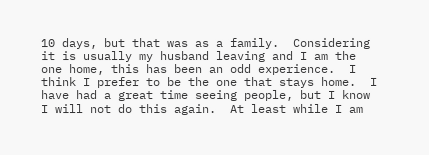10 days, but that was as a family.  Considering it is usually my husband leaving and I am the one home, this has been an odd experience.  I think I prefer to be the one that stays home.  I have had a great time seeing people, but I know I will not do this again.  At least while I am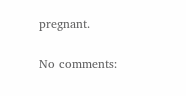pregnant.

No comments: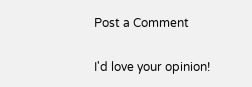Post a Comment

I'd love your opinion!